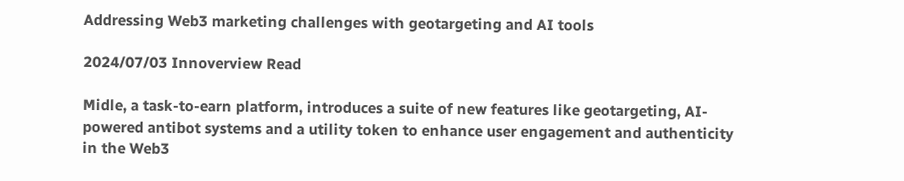Addressing Web3 marketing challenges with geotargeting and AI tools

2024/07/03 Innoverview Read

Midle, a task-to-earn platform, introduces a suite of new features like geotargeting, AI-powered antibot systems and a utility token to enhance user engagement and authenticity in the Web3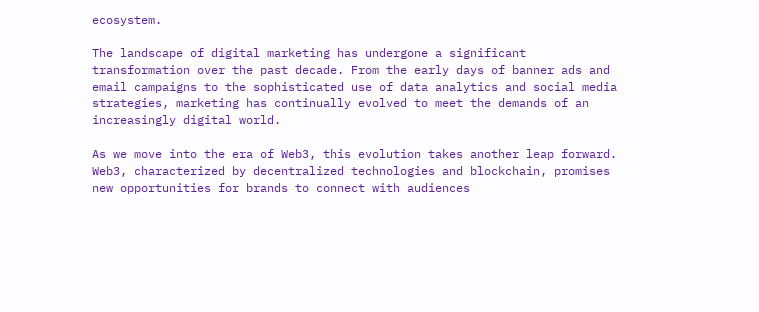ecosystem.

The landscape of digital marketing has undergone a significant transformation over the past decade. From the early days of banner ads and email campaigns to the sophisticated use of data analytics and social media strategies, marketing has continually evolved to meet the demands of an increasingly digital world.

As we move into the era of Web3, this evolution takes another leap forward. Web3, characterized by decentralized technologies and blockchain, promises new opportunities for brands to connect with audiences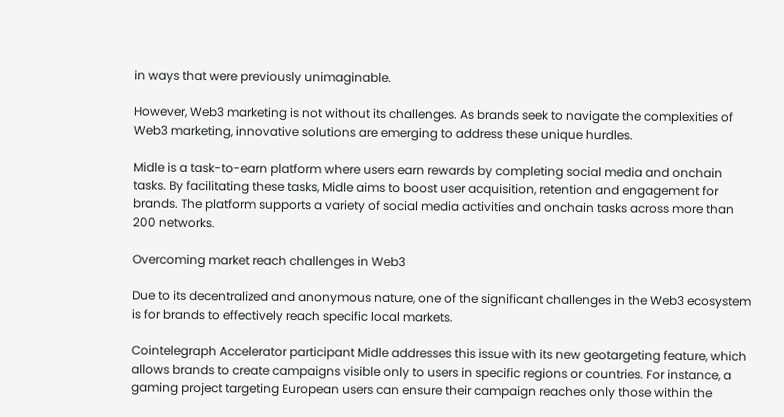in ways that were previously unimaginable.

However, Web3 marketing is not without its challenges. As brands seek to navigate the complexities of Web3 marketing, innovative solutions are emerging to address these unique hurdles.

Midle is a task-to-earn platform where users earn rewards by completing social media and onchain tasks. By facilitating these tasks, Midle aims to boost user acquisition, retention and engagement for brands. The platform supports a variety of social media activities and onchain tasks across more than 200 networks.

Overcoming market reach challenges in Web3

Due to its decentralized and anonymous nature, one of the significant challenges in the Web3 ecosystem is for brands to effectively reach specific local markets.

Cointelegraph Accelerator participant Midle addresses this issue with its new geotargeting feature, which allows brands to create campaigns visible only to users in specific regions or countries. For instance, a gaming project targeting European users can ensure their campaign reaches only those within the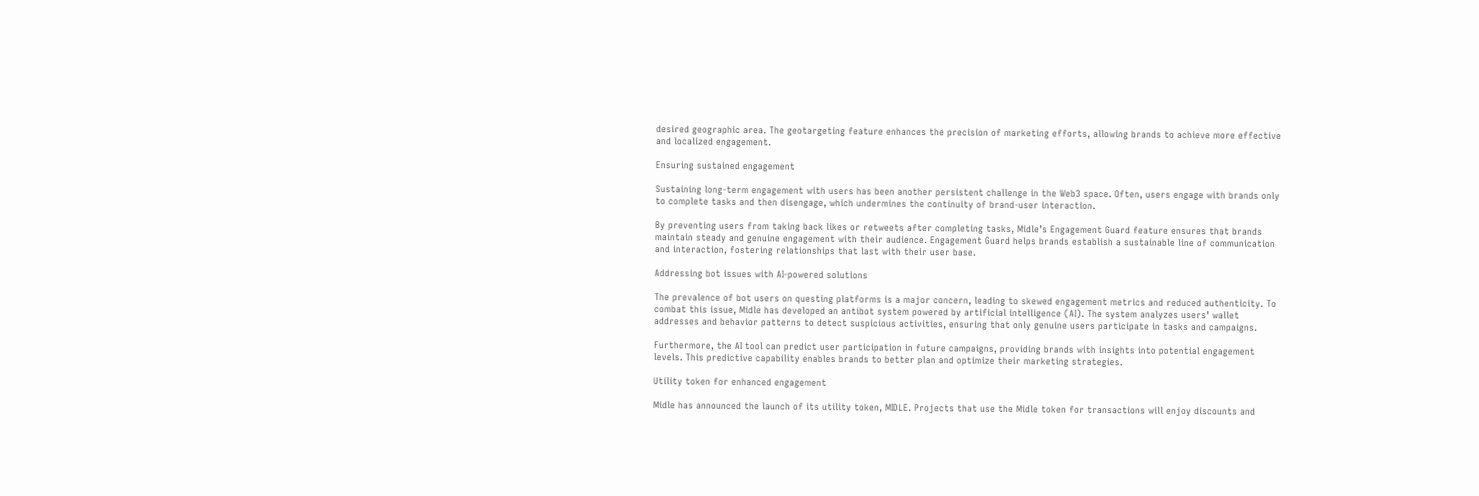desired geographic area. The geotargeting feature enhances the precision of marketing efforts, allowing brands to achieve more effective and localized engagement.

Ensuring sustained engagement

Sustaining long-term engagement with users has been another persistent challenge in the Web3 space. Often, users engage with brands only to complete tasks and then disengage, which undermines the continuity of brand-user interaction.

By preventing users from taking back likes or retweets after completing tasks, Midle’s Engagement Guard feature ensures that brands maintain steady and genuine engagement with their audience. Engagement Guard helps brands establish a sustainable line of communication and interaction, fostering relationships that last with their user base.

Addressing bot issues with AI-powered solutions

The prevalence of bot users on questing platforms is a major concern, leading to skewed engagement metrics and reduced authenticity. To combat this issue, Midle has developed an antibot system powered by artificial intelligence (AI). The system analyzes users’ wallet addresses and behavior patterns to detect suspicious activities, ensuring that only genuine users participate in tasks and campaigns.

Furthermore, the AI tool can predict user participation in future campaigns, providing brands with insights into potential engagement levels. This predictive capability enables brands to better plan and optimize their marketing strategies.

Utility token for enhanced engagement

Midle has announced the launch of its utility token, MIDLE. Projects that use the Midle token for transactions will enjoy discounts and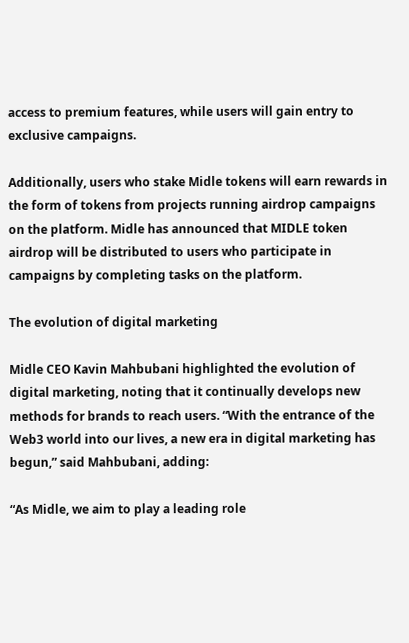access to premium features, while users will gain entry to exclusive campaigns.

Additionally, users who stake Midle tokens will earn rewards in the form of tokens from projects running airdrop campaigns on the platform. Midle has announced that MIDLE token airdrop will be distributed to users who participate in campaigns by completing tasks on the platform.

The evolution of digital marketing

Midle CEO Kavin Mahbubani highlighted the evolution of digital marketing, noting that it continually develops new methods for brands to reach users. “With the entrance of the Web3 world into our lives, a new era in digital marketing has begun,” said Mahbubani, adding:

“As Midle, we aim to play a leading role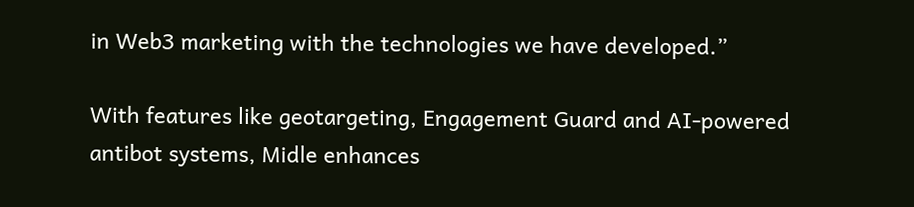in Web3 marketing with the technologies we have developed.”

With features like geotargeting, Engagement Guard and AI-powered antibot systems, Midle enhances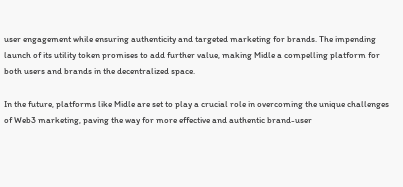user engagement while ensuring authenticity and targeted marketing for brands. The impending launch of its utility token promises to add further value, making Midle a compelling platform for both users and brands in the decentralized space.

In the future, platforms like Midle are set to play a crucial role in overcoming the unique challenges of Web3 marketing, paving the way for more effective and authentic brand-user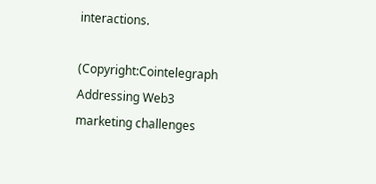interactions.

(Copyright:Cointelegraph Addressing Web3 marketing challenges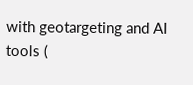with geotargeting and AI tools (